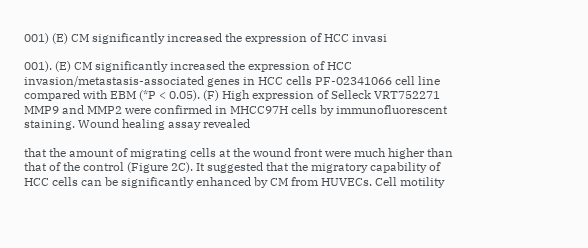001) (E) CM significantly increased the expression of HCC invasi

001). (E) CM significantly increased the expression of HCC invasion/metastasis-associated genes in HCC cells PF-02341066 cell line compared with EBM (*P < 0.05). (F) High expression of Selleck VRT752271 MMP9 and MMP2 were confirmed in MHCC97H cells by immunofluorescent staining. Wound healing assay revealed

that the amount of migrating cells at the wound front were much higher than that of the control (Figure 2C). It suggested that the migratory capability of HCC cells can be significantly enhanced by CM from HUVECs. Cell motility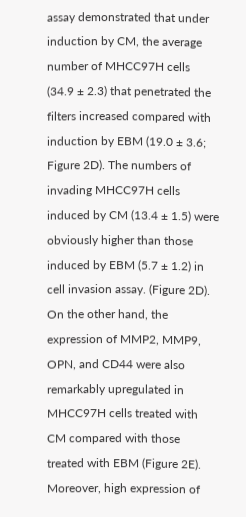assay demonstrated that under induction by CM, the average number of MHCC97H cells (34.9 ± 2.3) that penetrated the filters increased compared with induction by EBM (19.0 ± 3.6; Figure 2D). The numbers of invading MHCC97H cells induced by CM (13.4 ± 1.5) were obviously higher than those induced by EBM (5.7 ± 1.2) in cell invasion assay. (Figure 2D). On the other hand, the expression of MMP2, MMP9, OPN, and CD44 were also remarkably upregulated in MHCC97H cells treated with CM compared with those treated with EBM (Figure 2E). Moreover, high expression of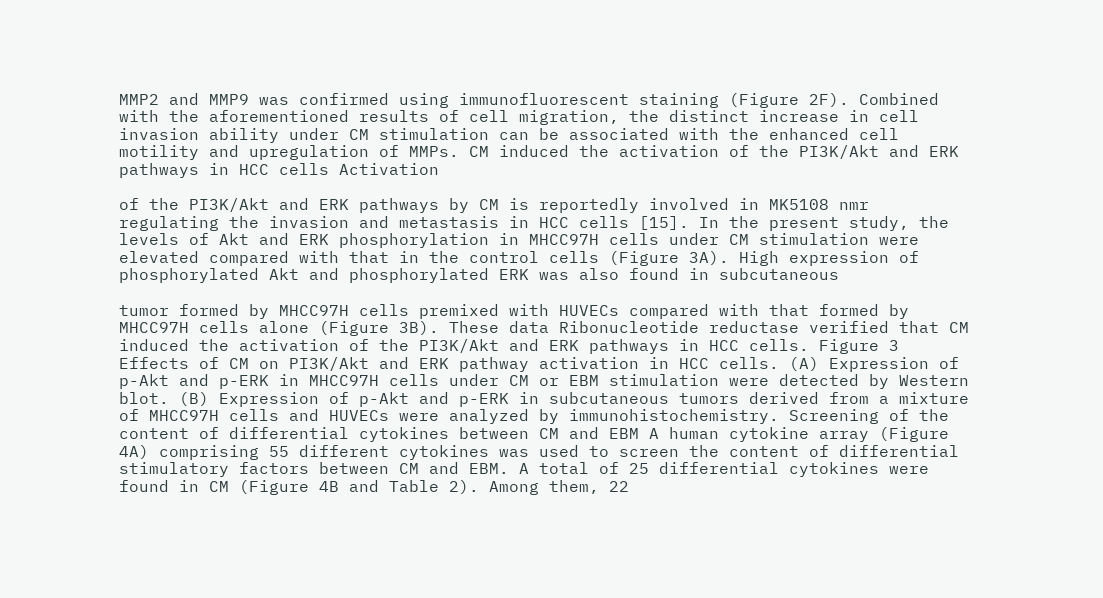MMP2 and MMP9 was confirmed using immunofluorescent staining (Figure 2F). Combined with the aforementioned results of cell migration, the distinct increase in cell invasion ability under CM stimulation can be associated with the enhanced cell motility and upregulation of MMPs. CM induced the activation of the PI3K/Akt and ERK pathways in HCC cells Activation

of the PI3K/Akt and ERK pathways by CM is reportedly involved in MK5108 nmr regulating the invasion and metastasis in HCC cells [15]. In the present study, the levels of Akt and ERK phosphorylation in MHCC97H cells under CM stimulation were elevated compared with that in the control cells (Figure 3A). High expression of phosphorylated Akt and phosphorylated ERK was also found in subcutaneous

tumor formed by MHCC97H cells premixed with HUVECs compared with that formed by MHCC97H cells alone (Figure 3B). These data Ribonucleotide reductase verified that CM induced the activation of the PI3K/Akt and ERK pathways in HCC cells. Figure 3 Effects of CM on PI3K/Akt and ERK pathway activation in HCC cells. (A) Expression of p-Akt and p-ERK in MHCC97H cells under CM or EBM stimulation were detected by Western blot. (B) Expression of p-Akt and p-ERK in subcutaneous tumors derived from a mixture of MHCC97H cells and HUVECs were analyzed by immunohistochemistry. Screening of the content of differential cytokines between CM and EBM A human cytokine array (Figure 4A) comprising 55 different cytokines was used to screen the content of differential stimulatory factors between CM and EBM. A total of 25 differential cytokines were found in CM (Figure 4B and Table 2). Among them, 22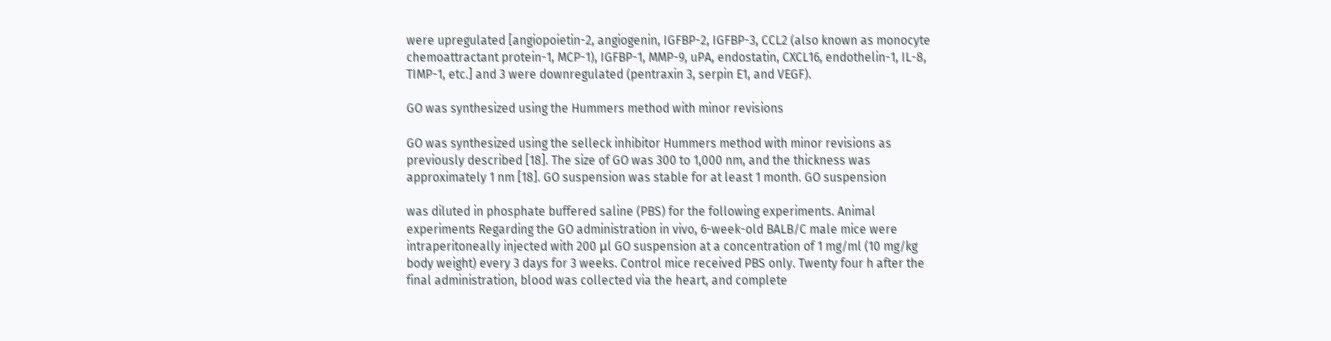were upregulated [angiopoietin-2, angiogenin, IGFBP-2, IGFBP-3, CCL2 (also known as monocyte chemoattractant protein-1, MCP-1), IGFBP-1, MMP-9, uPA, endostatin, CXCL16, endothelin-1, IL-8, TIMP-1, etc.] and 3 were downregulated (pentraxin 3, serpin E1, and VEGF).

GO was synthesized using the Hummers method with minor revisions

GO was synthesized using the selleck inhibitor Hummers method with minor revisions as previously described [18]. The size of GO was 300 to 1,000 nm, and the thickness was approximately 1 nm [18]. GO suspension was stable for at least 1 month. GO suspension

was diluted in phosphate buffered saline (PBS) for the following experiments. Animal experiments Regarding the GO administration in vivo, 6-week-old BALB/C male mice were intraperitoneally injected with 200 μl GO suspension at a concentration of 1 mg/ml (10 mg/kg body weight) every 3 days for 3 weeks. Control mice received PBS only. Twenty four h after the final administration, blood was collected via the heart, and complete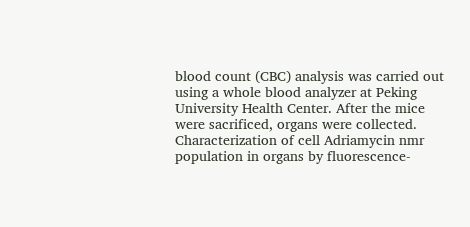blood count (CBC) analysis was carried out using a whole blood analyzer at Peking University Health Center. After the mice were sacrificed, organs were collected. Characterization of cell Adriamycin nmr population in organs by fluorescence-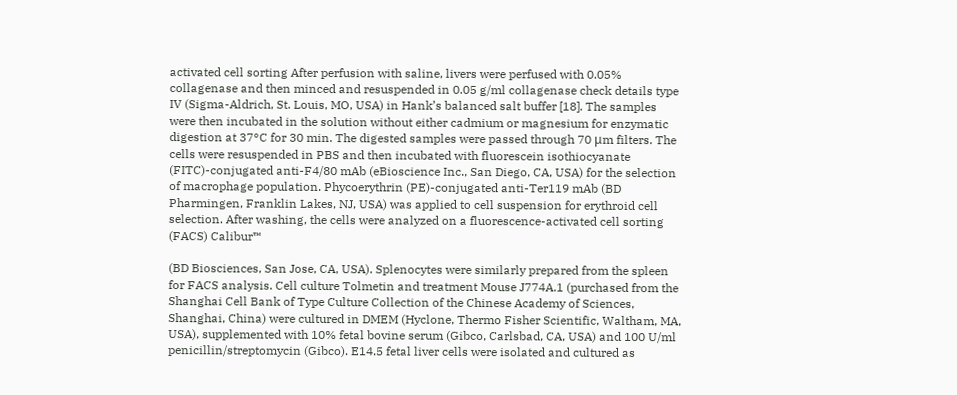activated cell sorting After perfusion with saline, livers were perfused with 0.05% collagenase and then minced and resuspended in 0.05 g/ml collagenase check details type IV (Sigma-Aldrich, St. Louis, MO, USA) in Hank’s balanced salt buffer [18]. The samples were then incubated in the solution without either cadmium or magnesium for enzymatic digestion at 37°C for 30 min. The digested samples were passed through 70 μm filters. The cells were resuspended in PBS and then incubated with fluorescein isothiocyanate (FITC)-conjugated anti-F4/80 mAb (eBioscience Inc., San Diego, CA, USA) for the selection of macrophage population. Phycoerythrin (PE)-conjugated anti-Ter119 mAb (BD Pharmingen, Franklin Lakes, NJ, USA) was applied to cell suspension for erythroid cell selection. After washing, the cells were analyzed on a fluorescence-activated cell sorting (FACS) Calibur™

(BD Biosciences, San Jose, CA, USA). Splenocytes were similarly prepared from the spleen for FACS analysis. Cell culture Tolmetin and treatment Mouse J774A.1 (purchased from the Shanghai Cell Bank of Type Culture Collection of the Chinese Academy of Sciences, Shanghai, China) were cultured in DMEM (Hyclone, Thermo Fisher Scientific, Waltham, MA, USA), supplemented with 10% fetal bovine serum (Gibco, Carlsbad, CA, USA) and 100 U/ml penicillin/streptomycin (Gibco). E14.5 fetal liver cells were isolated and cultured as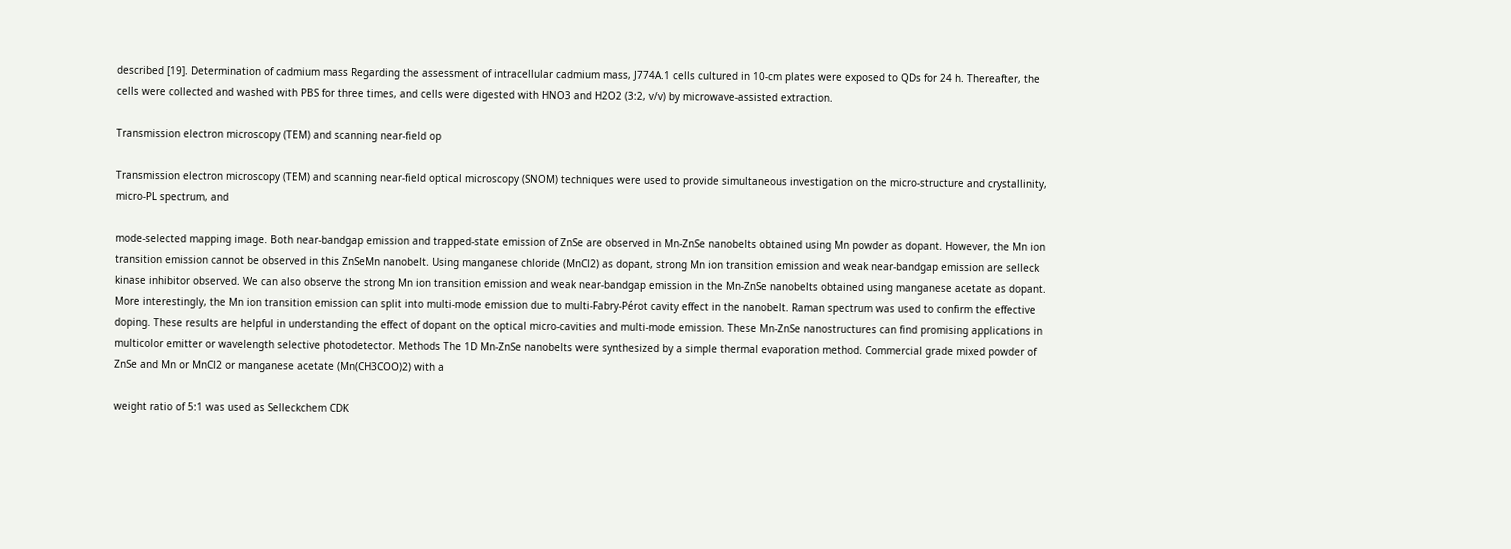described [19]. Determination of cadmium mass Regarding the assessment of intracellular cadmium mass, J774A.1 cells cultured in 10-cm plates were exposed to QDs for 24 h. Thereafter, the cells were collected and washed with PBS for three times, and cells were digested with HNO3 and H2O2 (3:2, v/v) by microwave-assisted extraction.

Transmission electron microscopy (TEM) and scanning near-field op

Transmission electron microscopy (TEM) and scanning near-field optical microscopy (SNOM) techniques were used to provide simultaneous investigation on the micro-structure and crystallinity, micro-PL spectrum, and

mode-selected mapping image. Both near-bandgap emission and trapped-state emission of ZnSe are observed in Mn-ZnSe nanobelts obtained using Mn powder as dopant. However, the Mn ion transition emission cannot be observed in this ZnSeMn nanobelt. Using manganese chloride (MnCl2) as dopant, strong Mn ion transition emission and weak near-bandgap emission are selleck kinase inhibitor observed. We can also observe the strong Mn ion transition emission and weak near-bandgap emission in the Mn-ZnSe nanobelts obtained using manganese acetate as dopant. More interestingly, the Mn ion transition emission can split into multi-mode emission due to multi-Fabry-Pérot cavity effect in the nanobelt. Raman spectrum was used to confirm the effective doping. These results are helpful in understanding the effect of dopant on the optical micro-cavities and multi-mode emission. These Mn-ZnSe nanostructures can find promising applications in multicolor emitter or wavelength selective photodetector. Methods The 1D Mn-ZnSe nanobelts were synthesized by a simple thermal evaporation method. Commercial grade mixed powder of ZnSe and Mn or MnCl2 or manganese acetate (Mn(CH3COO)2) with a

weight ratio of 5:1 was used as Selleckchem CDK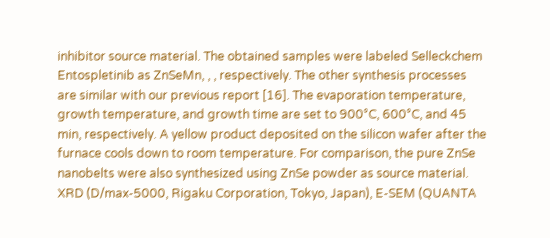inhibitor source material. The obtained samples were labeled Selleckchem Entospletinib as ZnSeMn, , , respectively. The other synthesis processes are similar with our previous report [16]. The evaporation temperature, growth temperature, and growth time are set to 900°C, 600°C, and 45 min, respectively. A yellow product deposited on the silicon wafer after the furnace cools down to room temperature. For comparison, the pure ZnSe nanobelts were also synthesized using ZnSe powder as source material. XRD (D/max-5000, Rigaku Corporation, Tokyo, Japan), E-SEM (QUANTA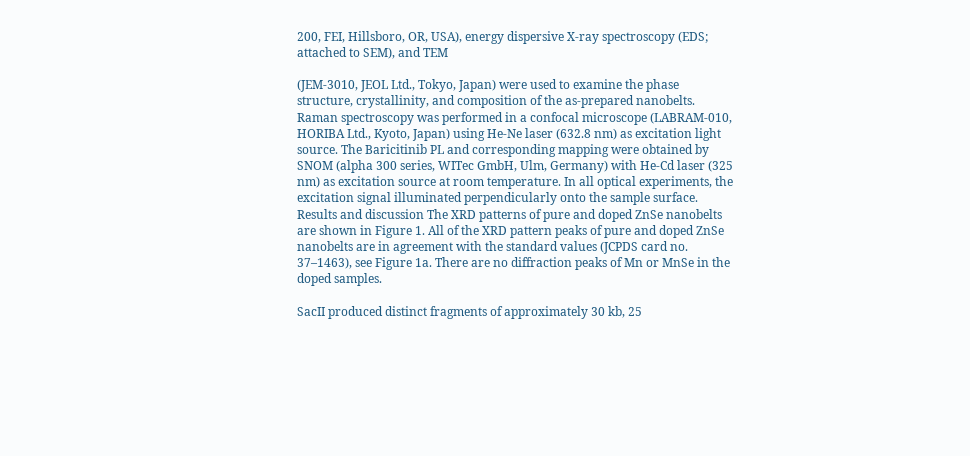200, FEI, Hillsboro, OR, USA), energy dispersive X-ray spectroscopy (EDS; attached to SEM), and TEM

(JEM-3010, JEOL Ltd., Tokyo, Japan) were used to examine the phase structure, crystallinity, and composition of the as-prepared nanobelts. Raman spectroscopy was performed in a confocal microscope (LABRAM-010, HORIBA Ltd., Kyoto, Japan) using He-Ne laser (632.8 nm) as excitation light source. The Baricitinib PL and corresponding mapping were obtained by SNOM (alpha 300 series, WITec GmbH, Ulm, Germany) with He-Cd laser (325 nm) as excitation source at room temperature. In all optical experiments, the excitation signal illuminated perpendicularly onto the sample surface. Results and discussion The XRD patterns of pure and doped ZnSe nanobelts are shown in Figure 1. All of the XRD pattern peaks of pure and doped ZnSe nanobelts are in agreement with the standard values (JCPDS card no. 37–1463), see Figure 1a. There are no diffraction peaks of Mn or MnSe in the doped samples.

SacII produced distinct fragments of approximately 30 kb, 25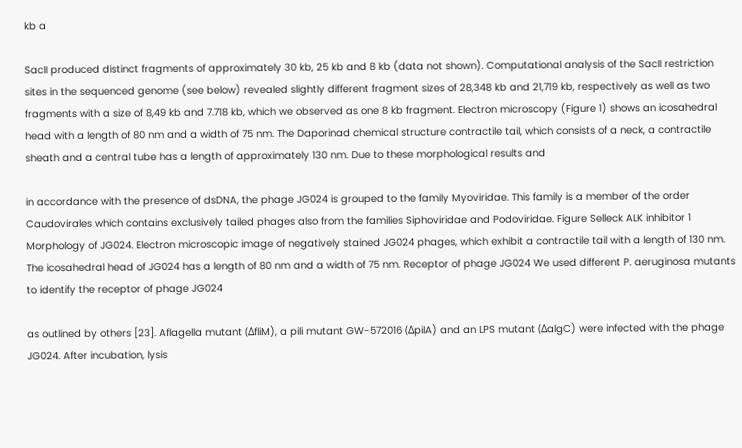kb a

SacII produced distinct fragments of approximately 30 kb, 25 kb and 8 kb (data not shown). Computational analysis of the SacII restriction sites in the sequenced genome (see below) revealed slightly different fragment sizes of 28,348 kb and 21,719 kb, respectively as well as two fragments with a size of 8,49 kb and 7.718 kb, which we observed as one 8 kb fragment. Electron microscopy (Figure 1) shows an icosahedral head with a length of 80 nm and a width of 75 nm. The Daporinad chemical structure contractile tail, which consists of a neck, a contractile sheath and a central tube has a length of approximately 130 nm. Due to these morphological results and

in accordance with the presence of dsDNA, the phage JG024 is grouped to the family Myoviridae. This family is a member of the order Caudovirales which contains exclusively tailed phages also from the families Siphoviridae and Podoviridae. Figure Selleck ALK inhibitor 1 Morphology of JG024. Electron microscopic image of negatively stained JG024 phages, which exhibit a contractile tail with a length of 130 nm. The icosahedral head of JG024 has a length of 80 nm and a width of 75 nm. Receptor of phage JG024 We used different P. aeruginosa mutants to identify the receptor of phage JG024

as outlined by others [23]. Aflagella mutant (ΔfliM), a pili mutant GW-572016 (ΔpilA) and an LPS mutant (ΔalgC) were infected with the phage JG024. After incubation, lysis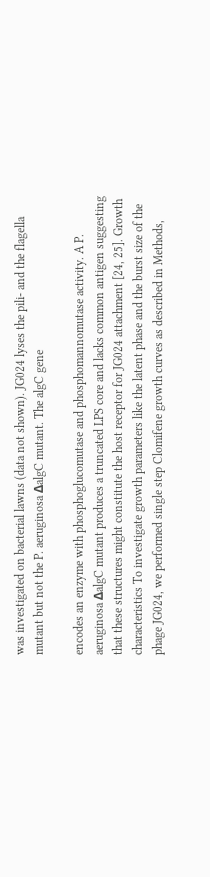was investigated on bacterial lawns (data not shown). JG024 lyses the pili- and the flagella mutant but not the P. aeruginosa ΔalgC mutant. The algC gene

encodes an enzyme with phosphoglucomutase and phosphomannomutase activity. A P. aeruginosa ΔalgC mutant produces a truncated LPS core and lacks common antigen suggesting that these structures might constitute the host receptor for JG024 attachment [24, 25]. Growth characteristics To investigate growth parameters like the latent phase and the burst size of the phage JG024, we performed single step Clomifene growth curves as described in Methods,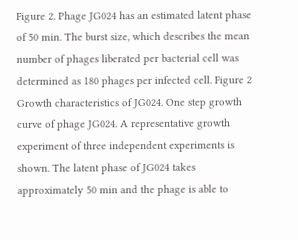Figure 2. Phage JG024 has an estimated latent phase of 50 min. The burst size, which describes the mean number of phages liberated per bacterial cell was determined as 180 phages per infected cell. Figure 2 Growth characteristics of JG024. One step growth curve of phage JG024. A representative growth experiment of three independent experiments is shown. The latent phase of JG024 takes approximately 50 min and the phage is able to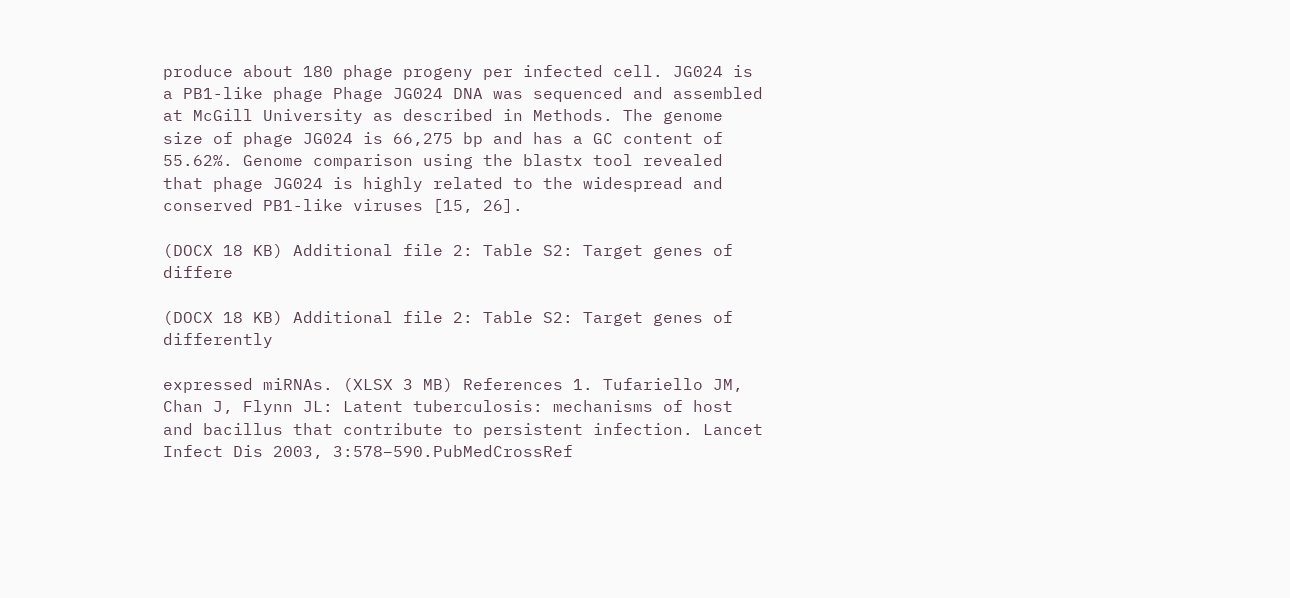produce about 180 phage progeny per infected cell. JG024 is a PB1-like phage Phage JG024 DNA was sequenced and assembled at McGill University as described in Methods. The genome size of phage JG024 is 66,275 bp and has a GC content of 55.62%. Genome comparison using the blastx tool revealed that phage JG024 is highly related to the widespread and conserved PB1-like viruses [15, 26].

(DOCX 18 KB) Additional file 2: Table S2: Target genes of differe

(DOCX 18 KB) Additional file 2: Table S2: Target genes of differently

expressed miRNAs. (XLSX 3 MB) References 1. Tufariello JM, Chan J, Flynn JL: Latent tuberculosis: mechanisms of host and bacillus that contribute to persistent infection. Lancet Infect Dis 2003, 3:578–590.PubMedCrossRef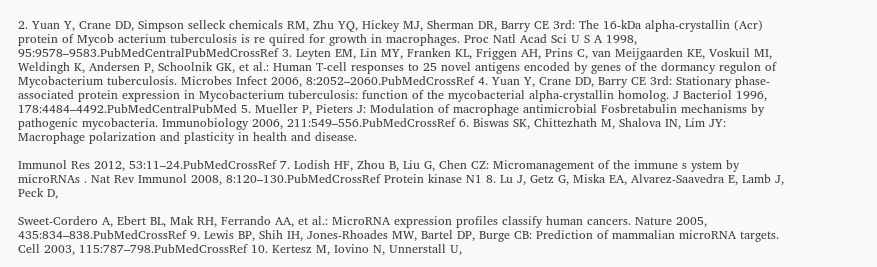2. Yuan Y, Crane DD, Simpson selleck chemicals RM, Zhu YQ, Hickey MJ, Sherman DR, Barry CE 3rd: The 16-kDa alpha-crystallin (Acr) protein of Mycob acterium tuberculosis is re quired for growth in macrophages. Proc Natl Acad Sci U S A 1998, 95:9578–9583.PubMedCentralPubMedCrossRef 3. Leyten EM, Lin MY, Franken KL, Friggen AH, Prins C, van Meijgaarden KE, Voskuil MI, Weldingh K, Andersen P, Schoolnik GK, et al.: Human T-cell responses to 25 novel antigens encoded by genes of the dormancy regulon of Mycobacterium tuberculosis. Microbes Infect 2006, 8:2052–2060.PubMedCrossRef 4. Yuan Y, Crane DD, Barry CE 3rd: Stationary phase-associated protein expression in Mycobacterium tuberculosis: function of the mycobacterial alpha-crystallin homolog. J Bacteriol 1996, 178:4484–4492.PubMedCentralPubMed 5. Mueller P, Pieters J: Modulation of macrophage antimicrobial Fosbretabulin mechanisms by pathogenic mycobacteria. Immunobiology 2006, 211:549–556.PubMedCrossRef 6. Biswas SK, Chittezhath M, Shalova IN, Lim JY: Macrophage polarization and plasticity in health and disease.

Immunol Res 2012, 53:11–24.PubMedCrossRef 7. Lodish HF, Zhou B, Liu G, Chen CZ: Micromanagement of the immune s ystem by microRNAs . Nat Rev Immunol 2008, 8:120–130.PubMedCrossRef Protein kinase N1 8. Lu J, Getz G, Miska EA, Alvarez-Saavedra E, Lamb J, Peck D,

Sweet-Cordero A, Ebert BL, Mak RH, Ferrando AA, et al.: MicroRNA expression profiles classify human cancers. Nature 2005, 435:834–838.PubMedCrossRef 9. Lewis BP, Shih IH, Jones-Rhoades MW, Bartel DP, Burge CB: Prediction of mammalian microRNA targets. Cell 2003, 115:787–798.PubMedCrossRef 10. Kertesz M, Iovino N, Unnerstall U,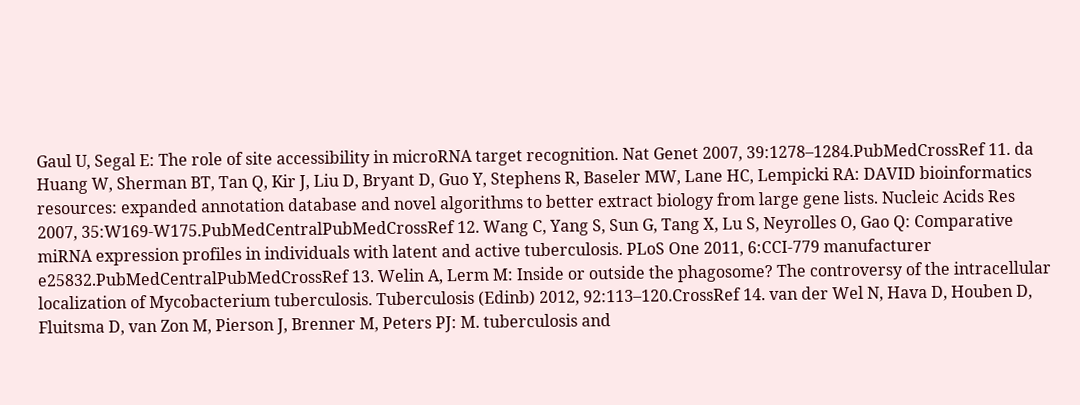Gaul U, Segal E: The role of site accessibility in microRNA target recognition. Nat Genet 2007, 39:1278–1284.PubMedCrossRef 11. da Huang W, Sherman BT, Tan Q, Kir J, Liu D, Bryant D, Guo Y, Stephens R, Baseler MW, Lane HC, Lempicki RA: DAVID bioinformatics resources: expanded annotation database and novel algorithms to better extract biology from large gene lists. Nucleic Acids Res 2007, 35:W169-W175.PubMedCentralPubMedCrossRef 12. Wang C, Yang S, Sun G, Tang X, Lu S, Neyrolles O, Gao Q: Comparative miRNA expression profiles in individuals with latent and active tuberculosis. PLoS One 2011, 6:CCI-779 manufacturer e25832.PubMedCentralPubMedCrossRef 13. Welin A, Lerm M: Inside or outside the phagosome? The controversy of the intracellular localization of Mycobacterium tuberculosis. Tuberculosis (Edinb) 2012, 92:113–120.CrossRef 14. van der Wel N, Hava D, Houben D, Fluitsma D, van Zon M, Pierson J, Brenner M, Peters PJ: M. tuberculosis and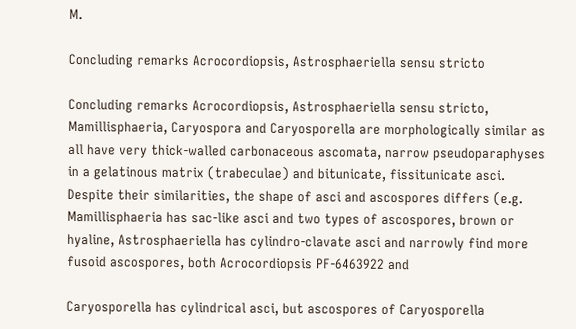M.

Concluding remarks Acrocordiopsis, Astrosphaeriella sensu stricto

Concluding remarks Acrocordiopsis, Astrosphaeriella sensu stricto, Mamillisphaeria, Caryospora and Caryosporella are morphologically similar as all have very thick-walled carbonaceous ascomata, narrow pseudoparaphyses in a gelatinous matrix (trabeculae) and bitunicate, fissitunicate asci. Despite their similarities, the shape of asci and ascospores differs (e.g. Mamillisphaeria has sac-like asci and two types of ascospores, brown or hyaline, Astrosphaeriella has cylindro-clavate asci and narrowly find more fusoid ascospores, both Acrocordiopsis PF-6463922 and

Caryosporella has cylindrical asci, but ascospores of Caryosporella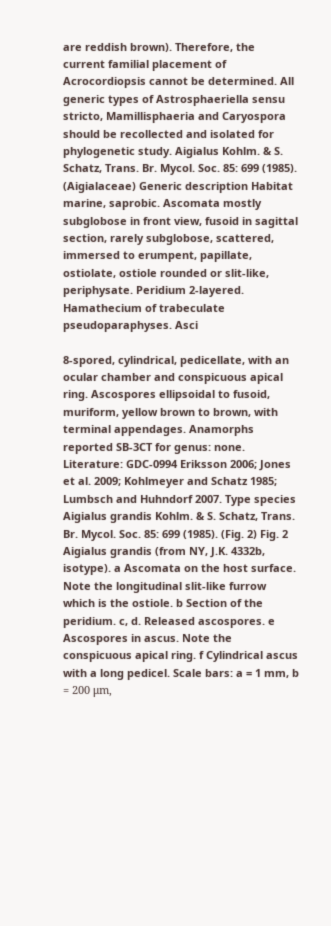are reddish brown). Therefore, the current familial placement of Acrocordiopsis cannot be determined. All generic types of Astrosphaeriella sensu stricto, Mamillisphaeria and Caryospora should be recollected and isolated for phylogenetic study. Aigialus Kohlm. & S. Schatz, Trans. Br. Mycol. Soc. 85: 699 (1985). (Aigialaceae) Generic description Habitat marine, saprobic. Ascomata mostly subglobose in front view, fusoid in sagittal section, rarely subglobose, scattered, immersed to erumpent, papillate, ostiolate, ostiole rounded or slit-like, periphysate. Peridium 2-layered. Hamathecium of trabeculate pseudoparaphyses. Asci

8-spored, cylindrical, pedicellate, with an ocular chamber and conspicuous apical ring. Ascospores ellipsoidal to fusoid, muriform, yellow brown to brown, with terminal appendages. Anamorphs reported SB-3CT for genus: none. Literature: GDC-0994 Eriksson 2006; Jones et al. 2009; Kohlmeyer and Schatz 1985; Lumbsch and Huhndorf 2007. Type species Aigialus grandis Kohlm. & S. Schatz, Trans. Br. Mycol. Soc. 85: 699 (1985). (Fig. 2) Fig. 2 Aigialus grandis (from NY, J.K. 4332b, isotype). a Ascomata on the host surface. Note the longitudinal slit-like furrow which is the ostiole. b Section of the peridium. c, d. Released ascospores. e Ascospores in ascus. Note the conspicuous apical ring. f Cylindrical ascus with a long pedicel. Scale bars: a = 1 mm, b = 200 μm,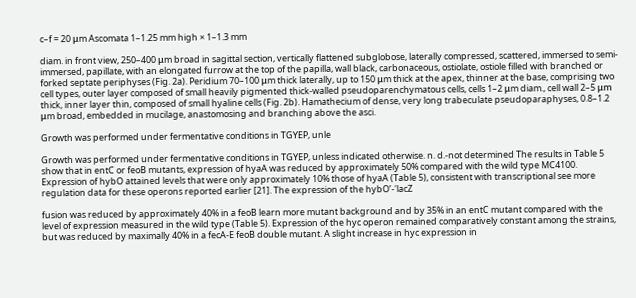c–f = 20 μm Ascomata 1–1.25 mm high × 1–1.3 mm

diam. in front view, 250–400 μm broad in sagittal section, vertically flattened subglobose, laterally compressed, scattered, immersed to semi-immersed, papillate, with an elongated furrow at the top of the papilla, wall black, carbonaceous, ostiolate, ostiole filled with branched or forked septate periphyses (Fig. 2a). Peridium 70–100 μm thick laterally, up to 150 μm thick at the apex, thinner at the base, comprising two cell types, outer layer composed of small heavily pigmented thick-walled pseudoparenchymatous cells, cells 1–2 μm diam., cell wall 2–5 μm thick, inner layer thin, composed of small hyaline cells (Fig. 2b). Hamathecium of dense, very long trabeculate pseudoparaphyses, 0.8–1.2 μm broad, embedded in mucilage, anastomosing and branching above the asci.

Growth was performed under fermentative conditions in TGYEP, unle

Growth was performed under fermentative conditions in TGYEP, unless indicated otherwise. n. d.-not determined The results in Table 5 show that in entC or feoB mutants, expression of hyaA was reduced by approximately 50% compared with the wild type MC4100. Expression of hybO attained levels that were only approximately 10% those of hyaA (Table 5), consistent with transcriptional see more regulation data for these operons reported earlier [21]. The expression of the hybO’-'lacZ

fusion was reduced by approximately 40% in a feoB learn more mutant background and by 35% in an entC mutant compared with the level of expression measured in the wild type (Table 5). Expression of the hyc operon remained comparatively constant among the strains, but was reduced by maximally 40% in a fecA-E feoB double mutant. A slight increase in hyc expression in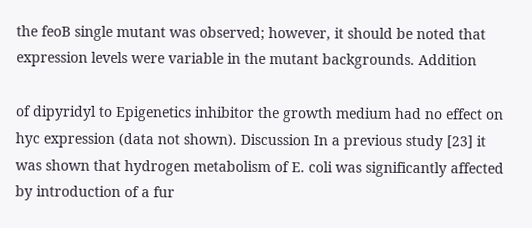the feoB single mutant was observed; however, it should be noted that expression levels were variable in the mutant backgrounds. Addition

of dipyridyl to Epigenetics inhibitor the growth medium had no effect on hyc expression (data not shown). Discussion In a previous study [23] it was shown that hydrogen metabolism of E. coli was significantly affected by introduction of a fur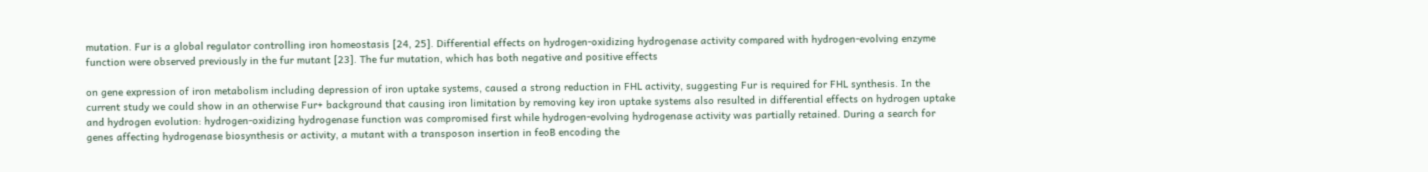mutation. Fur is a global regulator controlling iron homeostasis [24, 25]. Differential effects on hydrogen-oxidizing hydrogenase activity compared with hydrogen-evolving enzyme function were observed previously in the fur mutant [23]. The fur mutation, which has both negative and positive effects

on gene expression of iron metabolism including depression of iron uptake systems, caused a strong reduction in FHL activity, suggesting Fur is required for FHL synthesis. In the current study we could show in an otherwise Fur+ background that causing iron limitation by removing key iron uptake systems also resulted in differential effects on hydrogen uptake and hydrogen evolution: hydrogen-oxidizing hydrogenase function was compromised first while hydrogen-evolving hydrogenase activity was partially retained. During a search for genes affecting hydrogenase biosynthesis or activity, a mutant with a transposon insertion in feoB encoding the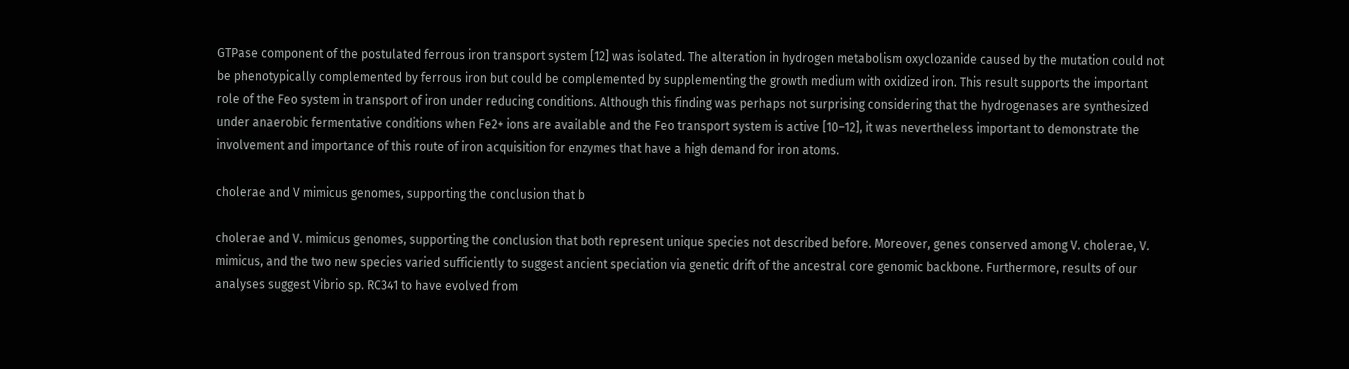GTPase component of the postulated ferrous iron transport system [12] was isolated. The alteration in hydrogen metabolism oxyclozanide caused by the mutation could not be phenotypically complemented by ferrous iron but could be complemented by supplementing the growth medium with oxidized iron. This result supports the important role of the Feo system in transport of iron under reducing conditions. Although this finding was perhaps not surprising considering that the hydrogenases are synthesized under anaerobic fermentative conditions when Fe2+ ions are available and the Feo transport system is active [10–12], it was nevertheless important to demonstrate the involvement and importance of this route of iron acquisition for enzymes that have a high demand for iron atoms.

cholerae and V mimicus genomes, supporting the conclusion that b

cholerae and V. mimicus genomes, supporting the conclusion that both represent unique species not described before. Moreover, genes conserved among V. cholerae, V. mimicus, and the two new species varied sufficiently to suggest ancient speciation via genetic drift of the ancestral core genomic backbone. Furthermore, results of our analyses suggest Vibrio sp. RC341 to have evolved from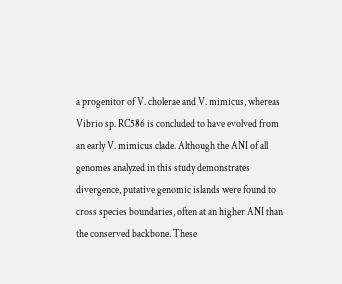a progenitor of V. cholerae and V. mimicus, whereas Vibrio sp. RC586 is concluded to have evolved from an early V. mimicus clade. Although the ANI of all genomes analyzed in this study demonstrates divergence, putative genomic islands were found to cross species boundaries, often at an higher ANI than the conserved backbone. These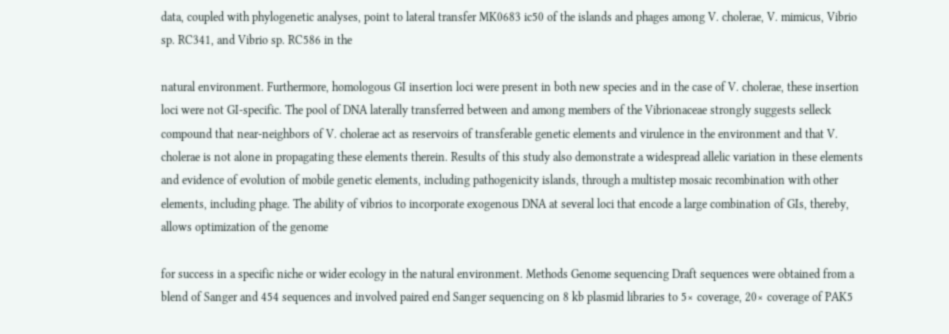data, coupled with phylogenetic analyses, point to lateral transfer MK0683 ic50 of the islands and phages among V. cholerae, V. mimicus, Vibrio sp. RC341, and Vibrio sp. RC586 in the

natural environment. Furthermore, homologous GI insertion loci were present in both new species and in the case of V. cholerae, these insertion loci were not GI-specific. The pool of DNA laterally transferred between and among members of the Vibrionaceae strongly suggests selleck compound that near-neighbors of V. cholerae act as reservoirs of transferable genetic elements and virulence in the environment and that V. cholerae is not alone in propagating these elements therein. Results of this study also demonstrate a widespread allelic variation in these elements and evidence of evolution of mobile genetic elements, including pathogenicity islands, through a multistep mosaic recombination with other elements, including phage. The ability of vibrios to incorporate exogenous DNA at several loci that encode a large combination of GIs, thereby, allows optimization of the genome

for success in a specific niche or wider ecology in the natural environment. Methods Genome sequencing Draft sequences were obtained from a blend of Sanger and 454 sequences and involved paired end Sanger sequencing on 8 kb plasmid libraries to 5× coverage, 20× coverage of PAK5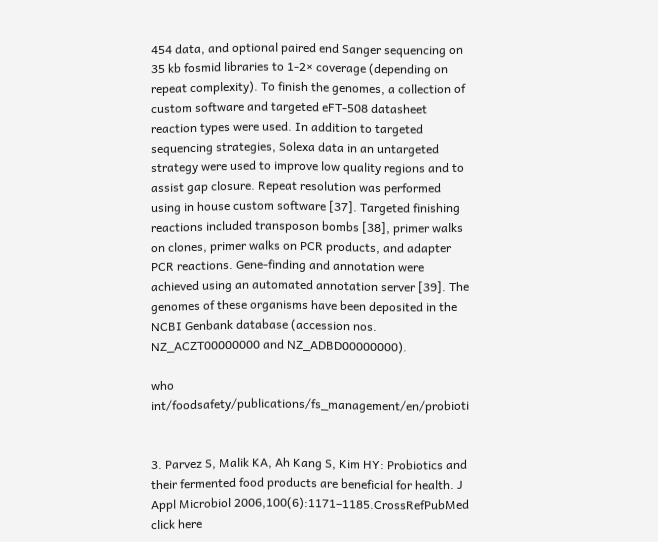454 data, and optional paired end Sanger sequencing on 35 kb fosmid libraries to 1-2× coverage (depending on repeat complexity). To finish the genomes, a collection of custom software and targeted eFT-508 datasheet reaction types were used. In addition to targeted sequencing strategies, Solexa data in an untargeted strategy were used to improve low quality regions and to assist gap closure. Repeat resolution was performed using in house custom software [37]. Targeted finishing reactions included transposon bombs [38], primer walks on clones, primer walks on PCR products, and adapter PCR reactions. Gene-finding and annotation were achieved using an automated annotation server [39]. The genomes of these organisms have been deposited in the NCBI Genbank database (accession nos. NZ_ACZT00000000 and NZ_ADBD00000000).

who int/foodsafety/publications/fs_management/en/probioti


3. Parvez S, Malik KA, Ah Kang S, Kim HY: Probiotics and their fermented food products are beneficial for health. J Appl Microbiol 2006,100(6):1171–1185.CrossRefPubMed click here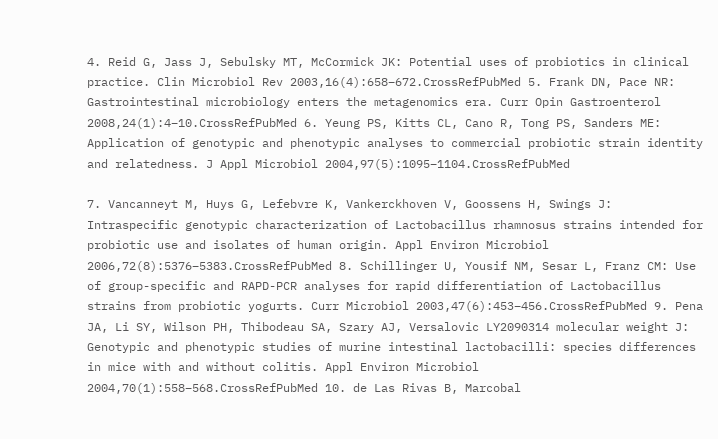4. Reid G, Jass J, Sebulsky MT, McCormick JK: Potential uses of probiotics in clinical practice. Clin Microbiol Rev 2003,16(4):658–672.CrossRefPubMed 5. Frank DN, Pace NR: Gastrointestinal microbiology enters the metagenomics era. Curr Opin Gastroenterol 2008,24(1):4–10.CrossRefPubMed 6. Yeung PS, Kitts CL, Cano R, Tong PS, Sanders ME: Application of genotypic and phenotypic analyses to commercial probiotic strain identity and relatedness. J Appl Microbiol 2004,97(5):1095–1104.CrossRefPubMed

7. Vancanneyt M, Huys G, Lefebvre K, Vankerckhoven V, Goossens H, Swings J: Intraspecific genotypic characterization of Lactobacillus rhamnosus strains intended for probiotic use and isolates of human origin. Appl Environ Microbiol 2006,72(8):5376–5383.CrossRefPubMed 8. Schillinger U, Yousif NM, Sesar L, Franz CM: Use of group-specific and RAPD-PCR analyses for rapid differentiation of Lactobacillus strains from probiotic yogurts. Curr Microbiol 2003,47(6):453–456.CrossRefPubMed 9. Pena JA, Li SY, Wilson PH, Thibodeau SA, Szary AJ, Versalovic LY2090314 molecular weight J: Genotypic and phenotypic studies of murine intestinal lactobacilli: species differences in mice with and without colitis. Appl Environ Microbiol 2004,70(1):558–568.CrossRefPubMed 10. de Las Rivas B, Marcobal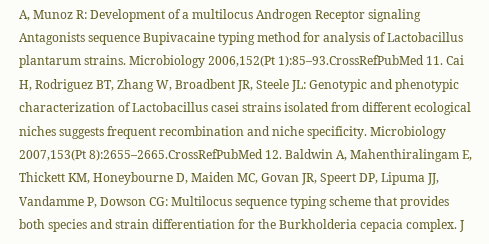A, Munoz R: Development of a multilocus Androgen Receptor signaling Antagonists sequence Bupivacaine typing method for analysis of Lactobacillus plantarum strains. Microbiology 2006,152(Pt 1):85–93.CrossRefPubMed 11. Cai H, Rodriguez BT, Zhang W, Broadbent JR, Steele JL: Genotypic and phenotypic characterization of Lactobacillus casei strains isolated from different ecological niches suggests frequent recombination and niche specificity. Microbiology 2007,153(Pt 8):2655–2665.CrossRefPubMed 12. Baldwin A, Mahenthiralingam E, Thickett KM, Honeybourne D, Maiden MC, Govan JR, Speert DP, Lipuma JJ, Vandamme P, Dowson CG: Multilocus sequence typing scheme that provides both species and strain differentiation for the Burkholderia cepacia complex. J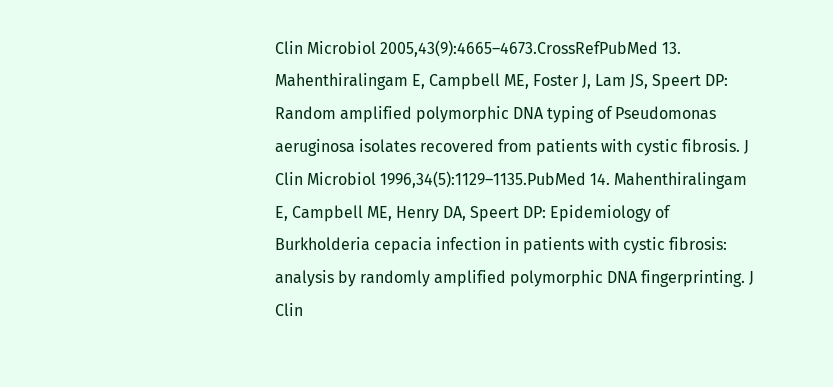Clin Microbiol 2005,43(9):4665–4673.CrossRefPubMed 13. Mahenthiralingam E, Campbell ME, Foster J, Lam JS, Speert DP: Random amplified polymorphic DNA typing of Pseudomonas aeruginosa isolates recovered from patients with cystic fibrosis. J Clin Microbiol 1996,34(5):1129–1135.PubMed 14. Mahenthiralingam E, Campbell ME, Henry DA, Speert DP: Epidemiology of Burkholderia cepacia infection in patients with cystic fibrosis: analysis by randomly amplified polymorphic DNA fingerprinting. J Clin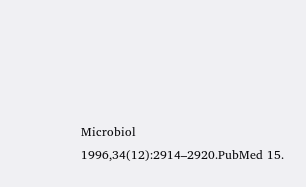Microbiol 1996,34(12):2914–2920.PubMed 15.